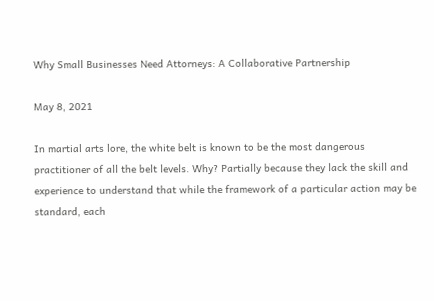Why Small Businesses Need Attorneys: A Collaborative Partnership

May 8, 2021

In martial arts lore, the white belt is known to be the most dangerous practitioner of all the belt levels. Why? Partially because they lack the skill and experience to understand that while the framework of a particular action may be standard, each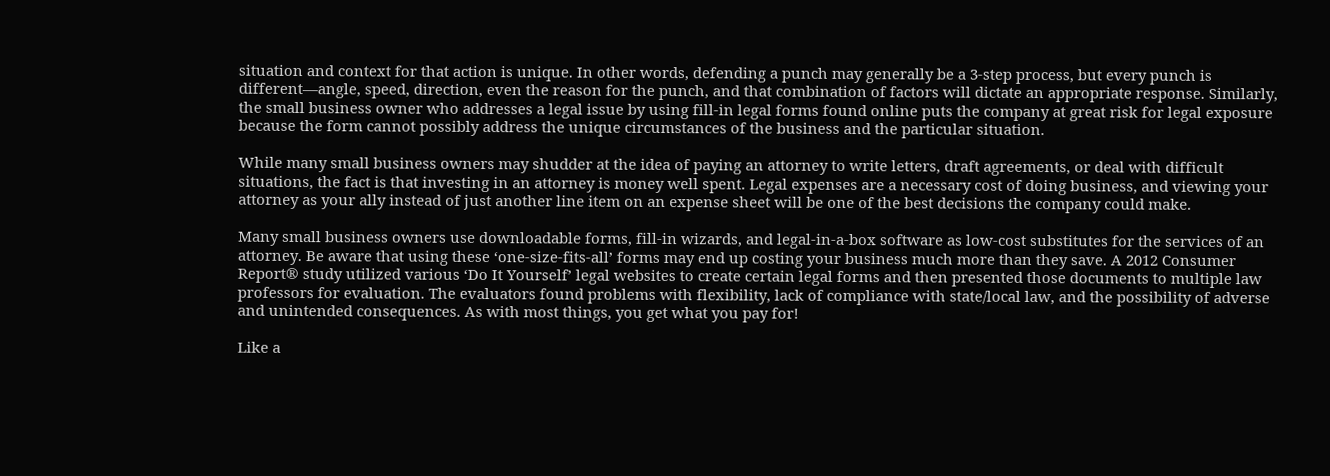situation and context for that action is unique. In other words, defending a punch may generally be a 3-step process, but every punch is different—angle, speed, direction, even the reason for the punch, and that combination of factors will dictate an appropriate response. Similarly, the small business owner who addresses a legal issue by using fill-in legal forms found online puts the company at great risk for legal exposure because the form cannot possibly address the unique circumstances of the business and the particular situation.

While many small business owners may shudder at the idea of paying an attorney to write letters, draft agreements, or deal with difficult situations, the fact is that investing in an attorney is money well spent. Legal expenses are a necessary cost of doing business, and viewing your attorney as your ally instead of just another line item on an expense sheet will be one of the best decisions the company could make.

Many small business owners use downloadable forms, fill-in wizards, and legal-in-a-box software as low-cost substitutes for the services of an attorney. Be aware that using these ‘one-size-fits-all’ forms may end up costing your business much more than they save. A 2012 Consumer Report® study utilized various ‘Do It Yourself’ legal websites to create certain legal forms and then presented those documents to multiple law professors for evaluation. The evaluators found problems with flexibility, lack of compliance with state/local law, and the possibility of adverse and unintended consequences. As with most things, you get what you pay for!

Like a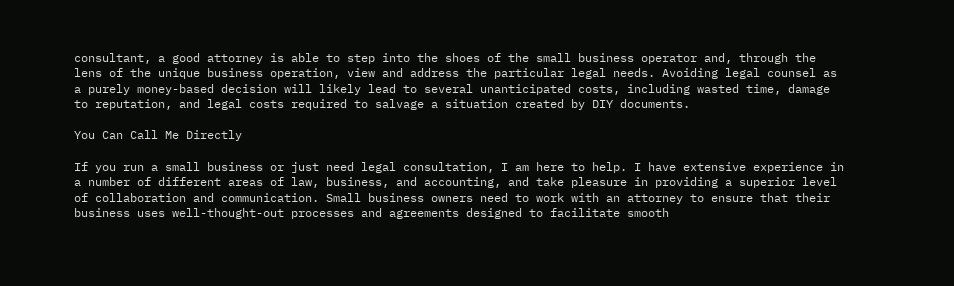consultant, a good attorney is able to step into the shoes of the small business operator and, through the lens of the unique business operation, view and address the particular legal needs. Avoiding legal counsel as a purely money-based decision will likely lead to several unanticipated costs, including wasted time, damage to reputation, and legal costs required to salvage a situation created by DIY documents.

You Can Call Me Directly

If you run a small business or just need legal consultation, I am here to help. I have extensive experience in a number of different areas of law, business, and accounting, and take pleasure in providing a superior level of collaboration and communication. Small business owners need to work with an attorney to ensure that their business uses well-thought-out processes and agreements designed to facilitate smooth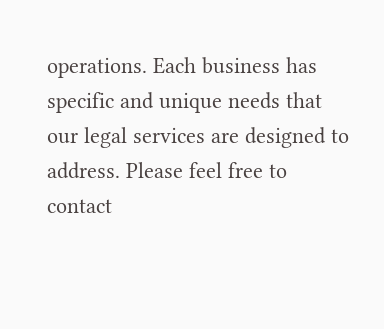operations. Each business has specific and unique needs that our legal services are designed to address. Please feel free to contact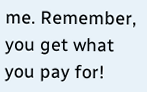me. Remember, you get what you pay for!